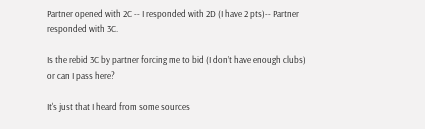Partner opened with 2C -- I responded with 2D (I have 2 pts)-- Partner responded with 3C.

Is the rebid 3C by partner forcing me to bid (I don’t have enough clubs) or can I pass here?

It's just that I heard from some sources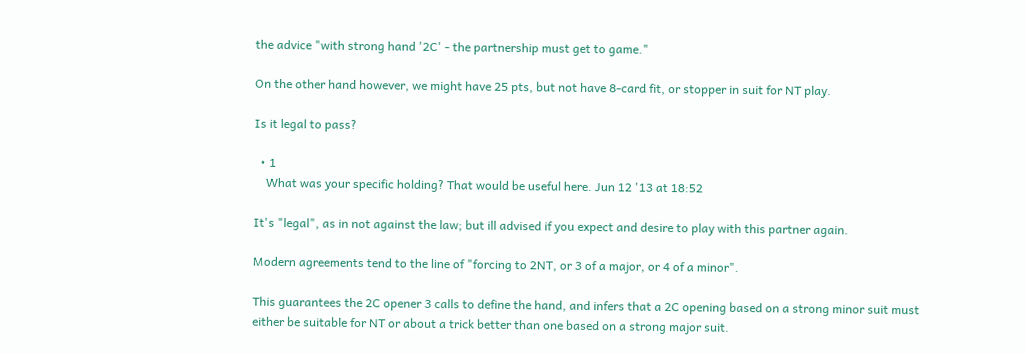the advice "with strong hand '2C' - the partnership must get to game."

On the other hand however, we might have 25 pts, but not have 8-card fit, or stopper in suit for NT play.

Is it legal to pass?

  • 1
    What was your specific holding? That would be useful here. Jun 12 '13 at 18:52

It's "legal", as in not against the law; but ill advised if you expect and desire to play with this partner again.

Modern agreements tend to the line of "forcing to 2NT, or 3 of a major, or 4 of a minor".

This guarantees the 2C opener 3 calls to define the hand, and infers that a 2C opening based on a strong minor suit must either be suitable for NT or about a trick better than one based on a strong major suit.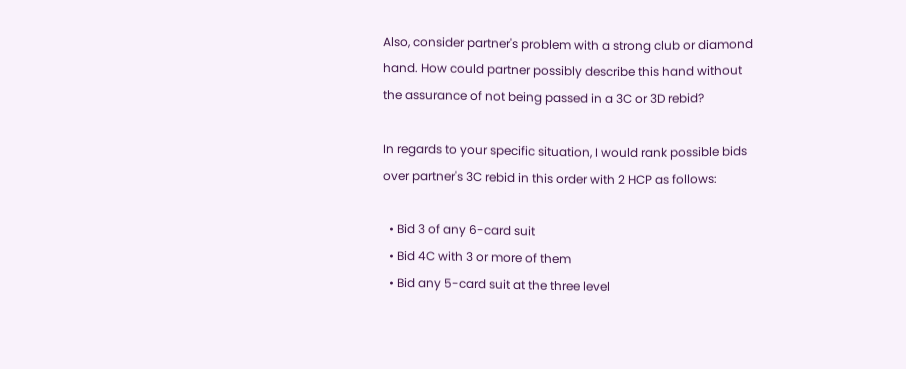Also, consider partner's problem with a strong club or diamond hand. How could partner possibly describe this hand without the assurance of not being passed in a 3C or 3D rebid?

In regards to your specific situation, I would rank possible bids over partner's 3C rebid in this order with 2 HCP as follows:

  • Bid 3 of any 6-card suit
  • Bid 4C with 3 or more of them
  • Bid any 5-card suit at the three level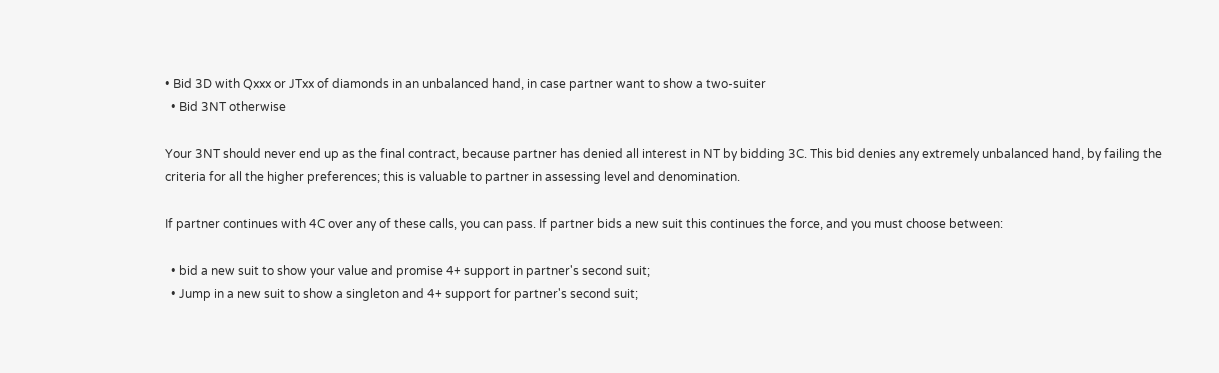• Bid 3D with Qxxx or JTxx of diamonds in an unbalanced hand, in case partner want to show a two-suiter
  • Bid 3NT otherwise

Your 3NT should never end up as the final contract, because partner has denied all interest in NT by bidding 3C. This bid denies any extremely unbalanced hand, by failing the criteria for all the higher preferences; this is valuable to partner in assessing level and denomination.

If partner continues with 4C over any of these calls, you can pass. If partner bids a new suit this continues the force, and you must choose between:

  • bid a new suit to show your value and promise 4+ support in partner's second suit;
  • Jump in a new suit to show a singleton and 4+ support for partner's second suit;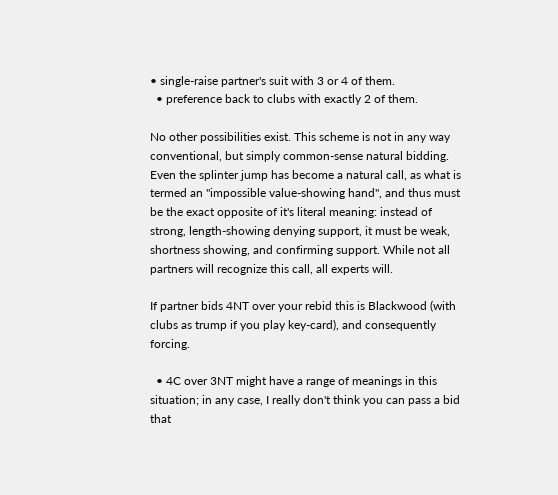• single-raise partner's suit with 3 or 4 of them.
  • preference back to clubs with exactly 2 of them.

No other possibilities exist. This scheme is not in any way conventional, but simply common-sense natural bidding. Even the splinter jump has become a natural call, as what is termed an "impossible value-showing hand", and thus must be the exact opposite of it's literal meaning: instead of strong, length-showing denying support, it must be weak, shortness showing, and confirming support. While not all partners will recognize this call, all experts will.

If partner bids 4NT over your rebid this is Blackwood (with clubs as trump if you play key-card), and consequently forcing.

  • 4C over 3NT might have a range of meanings in this situation; in any case, I really don't think you can pass a bid that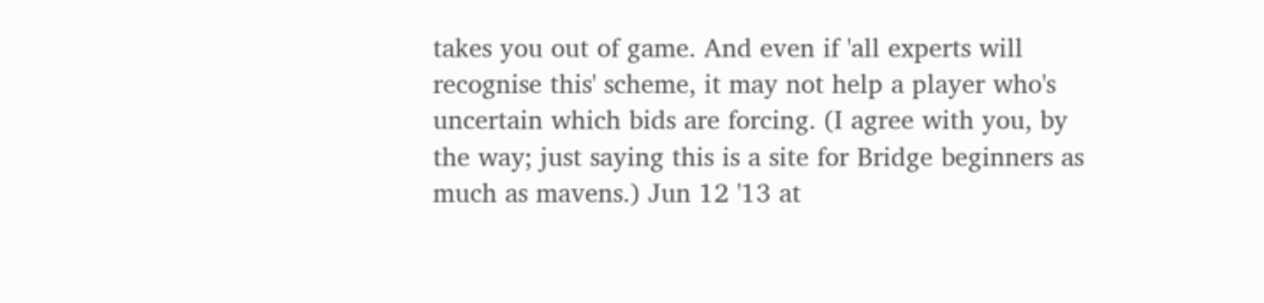takes you out of game. And even if 'all experts will recognise this' scheme, it may not help a player who's uncertain which bids are forcing. (I agree with you, by the way; just saying this is a site for Bridge beginners as much as mavens.) Jun 12 '13 at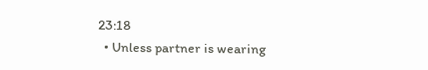23:18
  • Unless partner is wearing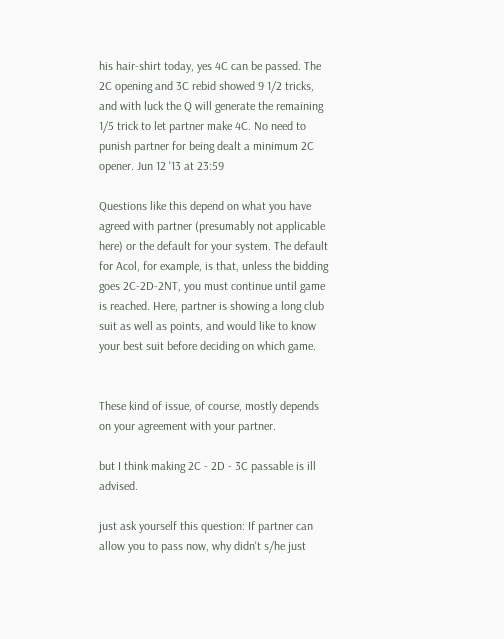his hair-shirt today, yes 4C can be passed. The 2C opening and 3C rebid showed 9 1/2 tricks, and with luck the Q will generate the remaining 1/5 trick to let partner make 4C. No need to punish partner for being dealt a minimum 2C opener. Jun 12 '13 at 23:59

Questions like this depend on what you have agreed with partner (presumably not applicable here) or the default for your system. The default for Acol, for example, is that, unless the bidding goes 2C-2D-2NT, you must continue until game is reached. Here, partner is showing a long club suit as well as points, and would like to know your best suit before deciding on which game.


These kind of issue, of course, mostly depends on your agreement with your partner.

but I think making 2C - 2D - 3C passable is ill advised.

just ask yourself this question: If partner can allow you to pass now, why didn't s/he just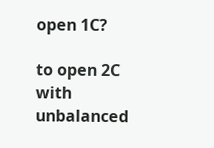open 1C?

to open 2C with unbalanced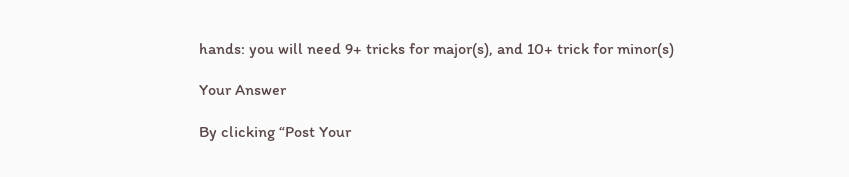hands: you will need 9+ tricks for major(s), and 10+ trick for minor(s)

Your Answer

By clicking “Post Your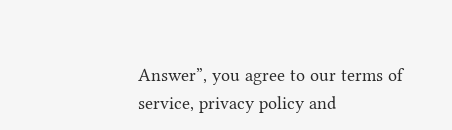Answer”, you agree to our terms of service, privacy policy and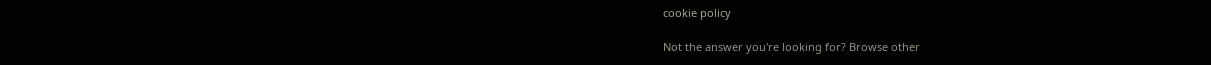cookie policy

Not the answer you're looking for? Browse other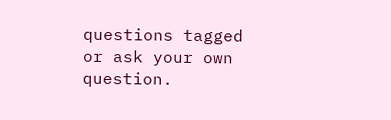questions tagged or ask your own question.